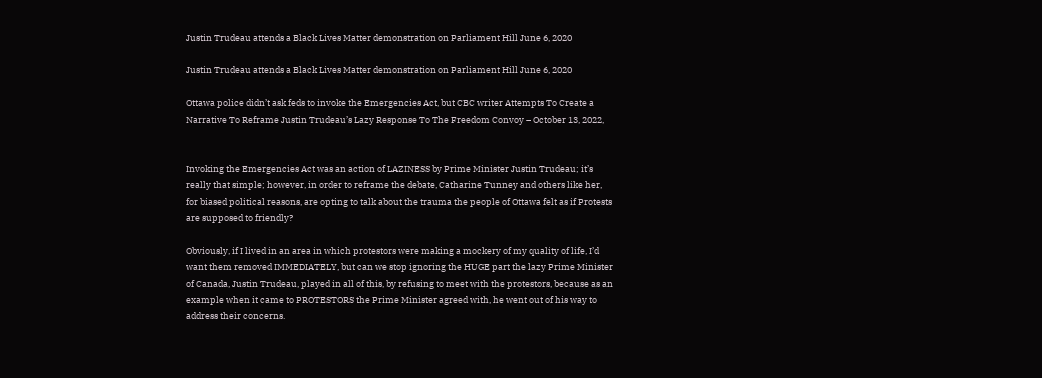Justin Trudeau attends a Black Lives Matter demonstration on Parliament Hill June 6, 2020

Justin Trudeau attends a Black Lives Matter demonstration on Parliament Hill June 6, 2020

Ottawa police didn’t ask feds to invoke the Emergencies Act, but CBC writer Attempts To Create a Narrative To Reframe Justin Trudeau’s Lazy Response To The Freedom Convoy – October 13, 2022,


Invoking the Emergencies Act was an action of LAZINESS by Prime Minister Justin Trudeau; it’s really that simple; however, in order to reframe the debate, Catharine Tunney and others like her, for biased political reasons, are opting to talk about the trauma the people of Ottawa felt as if Protests are supposed to friendly?

Obviously, if I lived in an area in which protestors were making a mockery of my quality of life, I’d want them removed IMMEDIATELY, but can we stop ignoring the HUGE part the lazy Prime Minister of Canada, Justin Trudeau, played in all of this, by refusing to meet with the protestors, because as an example when it came to PROTESTORS the Prime Minister agreed with, he went out of his way to address their concerns.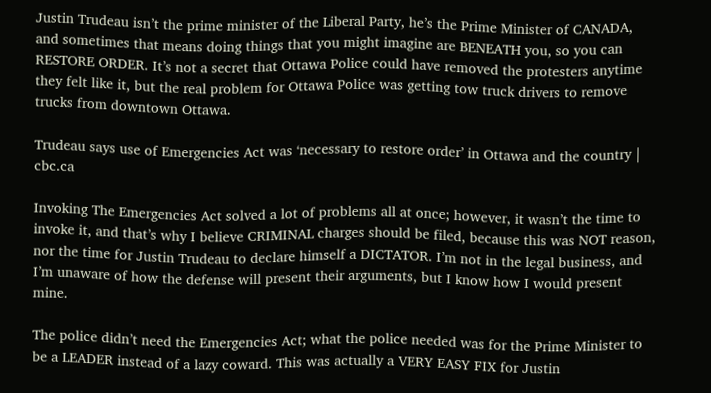Justin Trudeau isn’t the prime minister of the Liberal Party, he’s the Prime Minister of CANADA, and sometimes that means doing things that you might imagine are BENEATH you, so you can RESTORE ORDER. It’s not a secret that Ottawa Police could have removed the protesters anytime they felt like it, but the real problem for Ottawa Police was getting tow truck drivers to remove trucks from downtown Ottawa.

Trudeau says use of Emergencies Act was ‘necessary to restore order’ in Ottawa and the country | cbc.ca

Invoking The Emergencies Act solved a lot of problems all at once; however, it wasn’t the time to invoke it, and that’s why I believe CRIMINAL charges should be filed, because this was NOT reason, nor the time for Justin Trudeau to declare himself a DICTATOR. I’m not in the legal business, and I’m unaware of how the defense will present their arguments, but I know how I would present mine.

The police didn’t need the Emergencies Act; what the police needed was for the Prime Minister to be a LEADER instead of a lazy coward. This was actually a VERY EASY FIX for Justin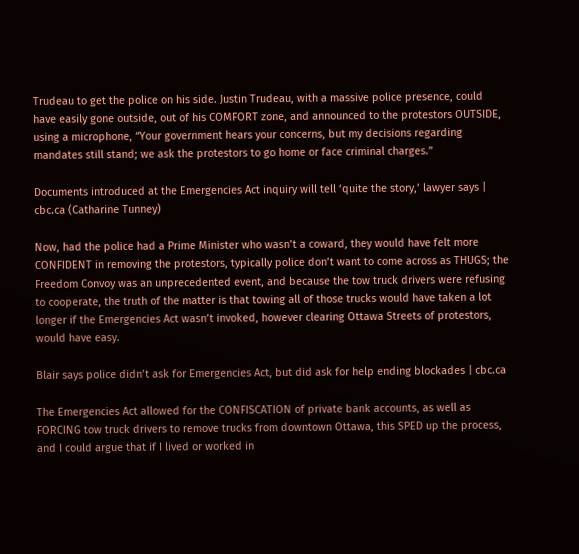Trudeau to get the police on his side. Justin Trudeau, with a massive police presence, could have easily gone outside, out of his COMFORT zone, and announced to the protestors OUTSIDE, using a microphone, “Your government hears your concerns, but my decisions regarding mandates still stand; we ask the protestors to go home or face criminal charges.”

Documents introduced at the Emergencies Act inquiry will tell ‘quite the story,’ lawyer says | cbc.ca (Catharine Tunney)

Now, had the police had a Prime Minister who wasn’t a coward, they would have felt more CONFIDENT in removing the protestors, typically police don’t want to come across as THUGS; the Freedom Convoy was an unprecedented event, and because the tow truck drivers were refusing to cooperate, the truth of the matter is that towing all of those trucks would have taken a lot longer if the Emergencies Act wasn’t invoked, however clearing Ottawa Streets of protestors, would have easy.

Blair says police didn’t ask for Emergencies Act, but did ask for help ending blockades | cbc.ca

The Emergencies Act allowed for the CONFISCATION of private bank accounts, as well as FORCING tow truck drivers to remove trucks from downtown Ottawa, this SPED up the process, and I could argue that if I lived or worked in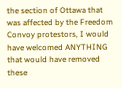the section of Ottawa that was affected by the Freedom Convoy protestors, I would have welcomed ANYTHING that would have removed these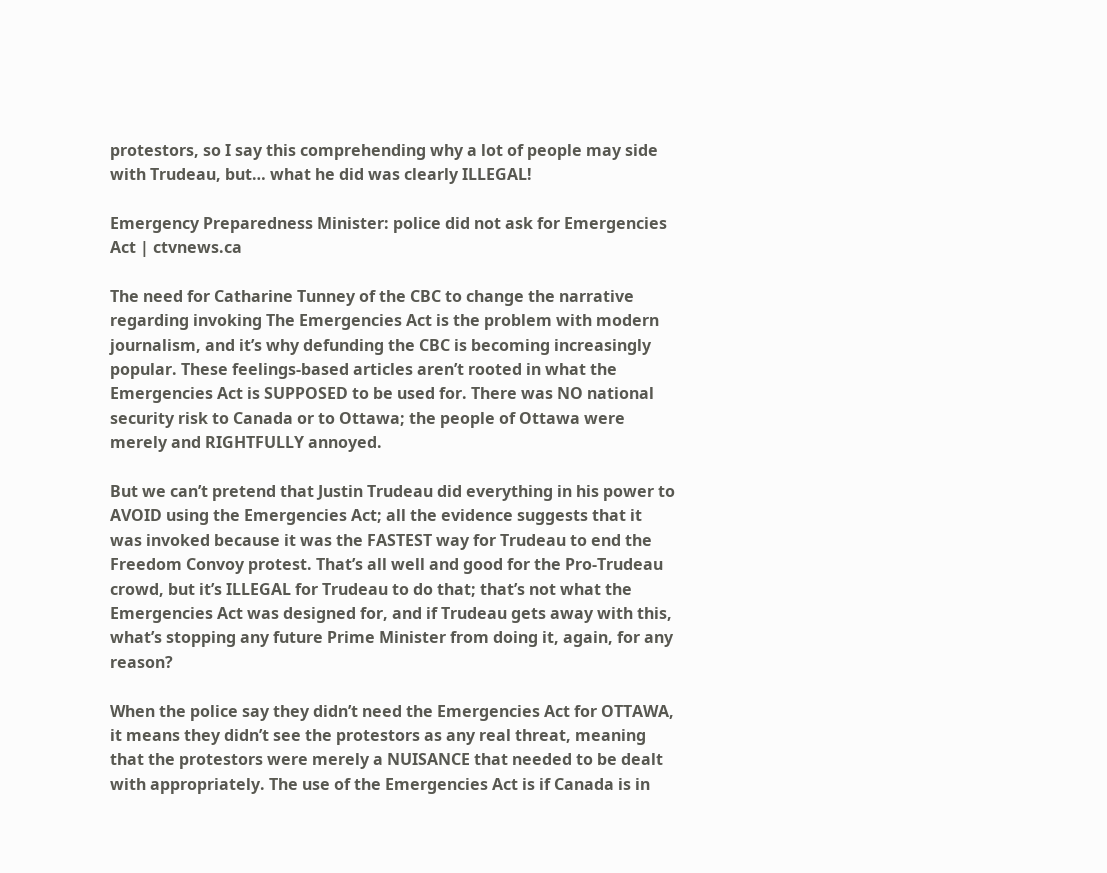protestors, so I say this comprehending why a lot of people may side with Trudeau, but… what he did was clearly ILLEGAL!

Emergency Preparedness Minister: police did not ask for Emergencies Act | ctvnews.ca

The need for Catharine Tunney of the CBC to change the narrative regarding invoking The Emergencies Act is the problem with modern journalism, and it’s why defunding the CBC is becoming increasingly popular. These feelings-based articles aren’t rooted in what the Emergencies Act is SUPPOSED to be used for. There was NO national security risk to Canada or to Ottawa; the people of Ottawa were merely and RIGHTFULLY annoyed.

But we can’t pretend that Justin Trudeau did everything in his power to AVOID using the Emergencies Act; all the evidence suggests that it was invoked because it was the FASTEST way for Trudeau to end the Freedom Convoy protest. That’s all well and good for the Pro-Trudeau crowd, but it’s ILLEGAL for Trudeau to do that; that’s not what the Emergencies Act was designed for, and if Trudeau gets away with this, what’s stopping any future Prime Minister from doing it, again, for any reason?

When the police say they didn’t need the Emergencies Act for OTTAWA, it means they didn’t see the protestors as any real threat, meaning that the protestors were merely a NUISANCE that needed to be dealt with appropriately. The use of the Emergencies Act is if Canada is in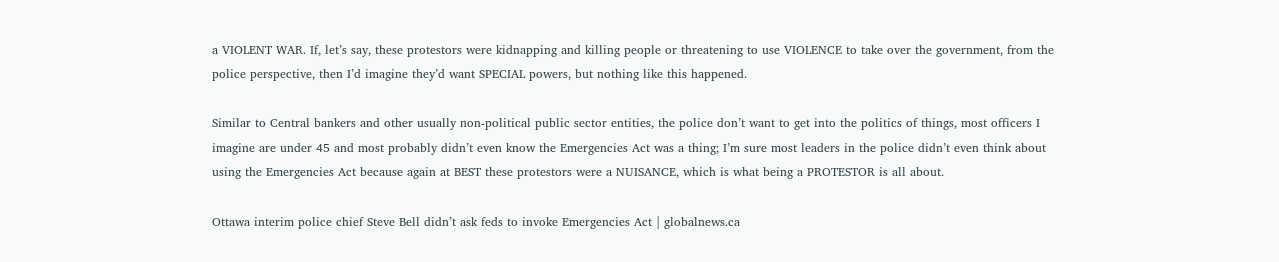a VIOLENT WAR. If, let’s say, these protestors were kidnapping and killing people or threatening to use VIOLENCE to take over the government, from the police perspective, then I’d imagine they’d want SPECIAL powers, but nothing like this happened.

Similar to Central bankers and other usually non-political public sector entities, the police don’t want to get into the politics of things, most officers I imagine are under 45 and most probably didn’t even know the Emergencies Act was a thing; I’m sure most leaders in the police didn’t even think about using the Emergencies Act because again at BEST these protestors were a NUISANCE, which is what being a PROTESTOR is all about.

Ottawa interim police chief Steve Bell didn’t ask feds to invoke Emergencies Act | globalnews.ca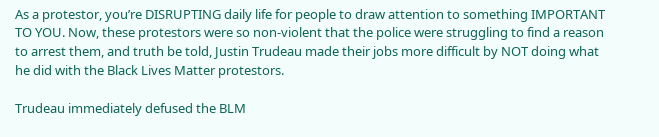As a protestor, you’re DISRUPTING daily life for people to draw attention to something IMPORTANT TO YOU. Now, these protestors were so non-violent that the police were struggling to find a reason to arrest them, and truth be told, Justin Trudeau made their jobs more difficult by NOT doing what he did with the Black Lives Matter protestors.

Trudeau immediately defused the BLM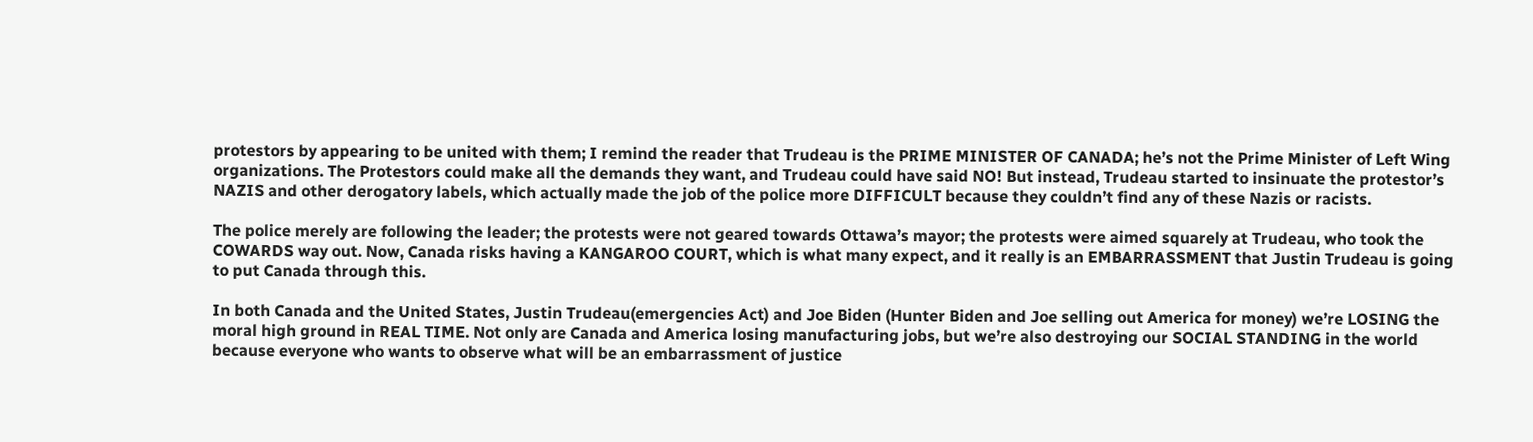protestors by appearing to be united with them; I remind the reader that Trudeau is the PRIME MINISTER OF CANADA; he’s not the Prime Minister of Left Wing organizations. The Protestors could make all the demands they want, and Trudeau could have said NO! But instead, Trudeau started to insinuate the protestor’s NAZIS and other derogatory labels, which actually made the job of the police more DIFFICULT because they couldn’t find any of these Nazis or racists.

The police merely are following the leader; the protests were not geared towards Ottawa’s mayor; the protests were aimed squarely at Trudeau, who took the COWARDS way out. Now, Canada risks having a KANGAROO COURT, which is what many expect, and it really is an EMBARRASSMENT that Justin Trudeau is going to put Canada through this.

In both Canada and the United States, Justin Trudeau(emergencies Act) and Joe Biden (Hunter Biden and Joe selling out America for money) we’re LOSING the moral high ground in REAL TIME. Not only are Canada and America losing manufacturing jobs, but we’re also destroying our SOCIAL STANDING in the world because everyone who wants to observe what will be an embarrassment of justice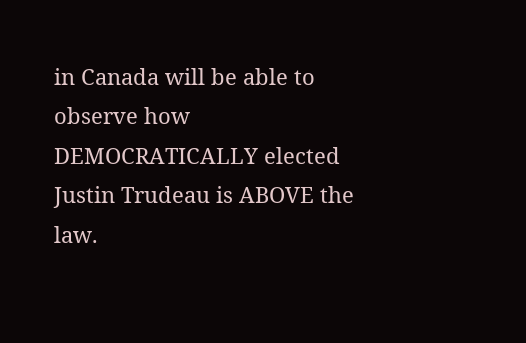in Canada will be able to observe how DEMOCRATICALLY elected Justin Trudeau is ABOVE the law.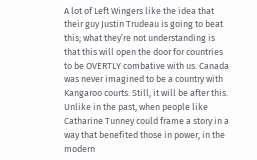A lot of Left Wingers like the idea that their guy Justin Trudeau is going to beat this; what they’re not understanding is that this will open the door for countries to be OVERTLY combative with us. Canada was never imagined to be a country with Kangaroo courts. Still, it will be after this. Unlike in the past, when people like Catharine Tunney could frame a story in a way that benefited those in power, in the modern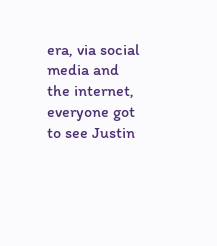era, via social media and the internet, everyone got to see Justin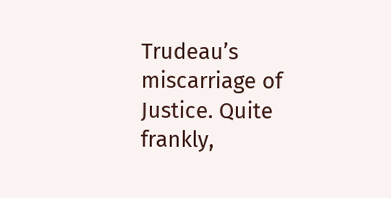Trudeau’s miscarriage of Justice. Quite frankly,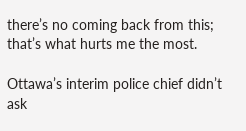there’s no coming back from this; that’s what hurts me the most.

Ottawa’s interim police chief didn’t ask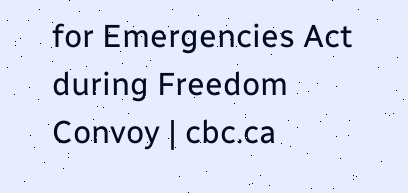for Emergencies Act during Freedom Convoy | cbc.ca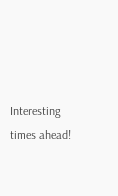Interesting times ahead!